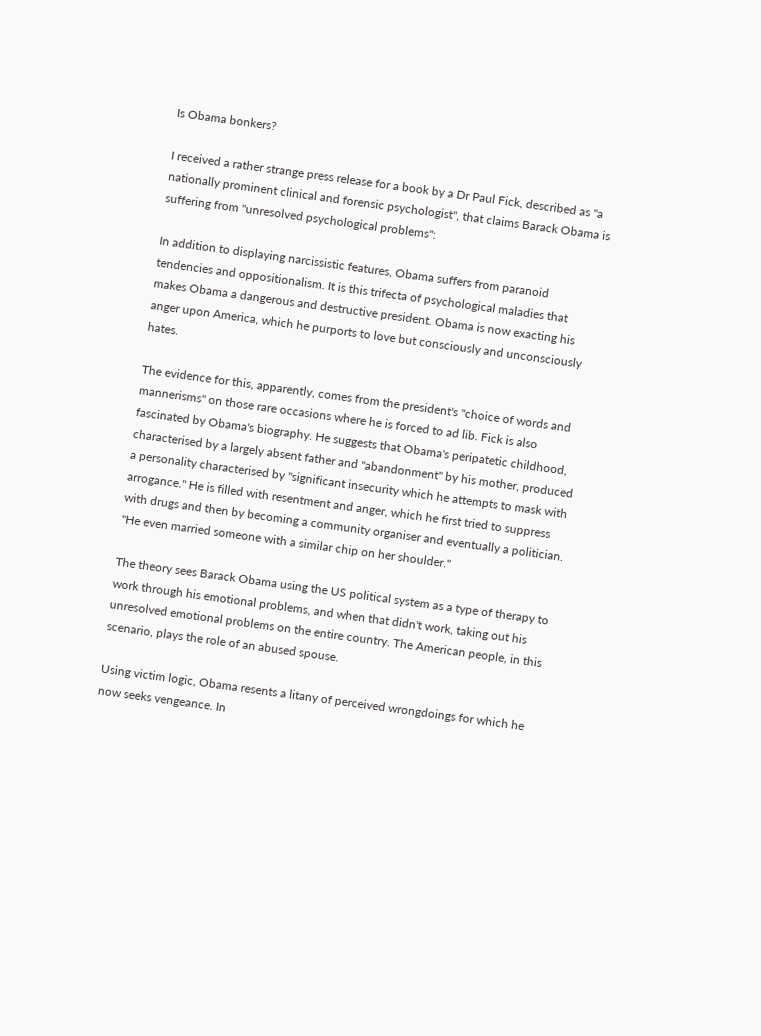Is Obama bonkers?

I received a rather strange press release for a book by a Dr Paul Fick, described as "a nationally prominent clinical and forensic psychologist", that claims Barack Obama is suffering from "unresolved psychological problems":

In addition to displaying narcissistic features, Obama suffers from paranoid tendencies and oppositionalism. It is this trifecta of psychological maladies that makes Obama a dangerous and destructive president. Obama is now exacting his anger upon America, which he purports to love but consciously and unconsciously hates.

The evidence for this, apparently, comes from the president's "choice of words and mannerisms" on those rare occasions where he is forced to ad lib. Fick is also fascinated by Obama's biography. He suggests that Obama's peripatetic childhood, characterised by a largely absent father and "abandonment" by his mother, produced a personality characterised by "significant insecurity which he attempts to mask with arrogance." He is filled with resentment and anger, which he first tried to suppress with drugs and then by becoming a community organiser and eventually a politician. "He even married someone with a similar chip on her shoulder."

The theory sees Barack Obama using the US political system as a type of therapy to work through his emotional problems, and when that didn't work, taking out his unresolved emotional problems on the entire country. The American people, in this scenario, plays the role of an abused spouse.

Using victim logic, Obama resents a litany of perceived wrongdoings for which he now seeks vengeance. In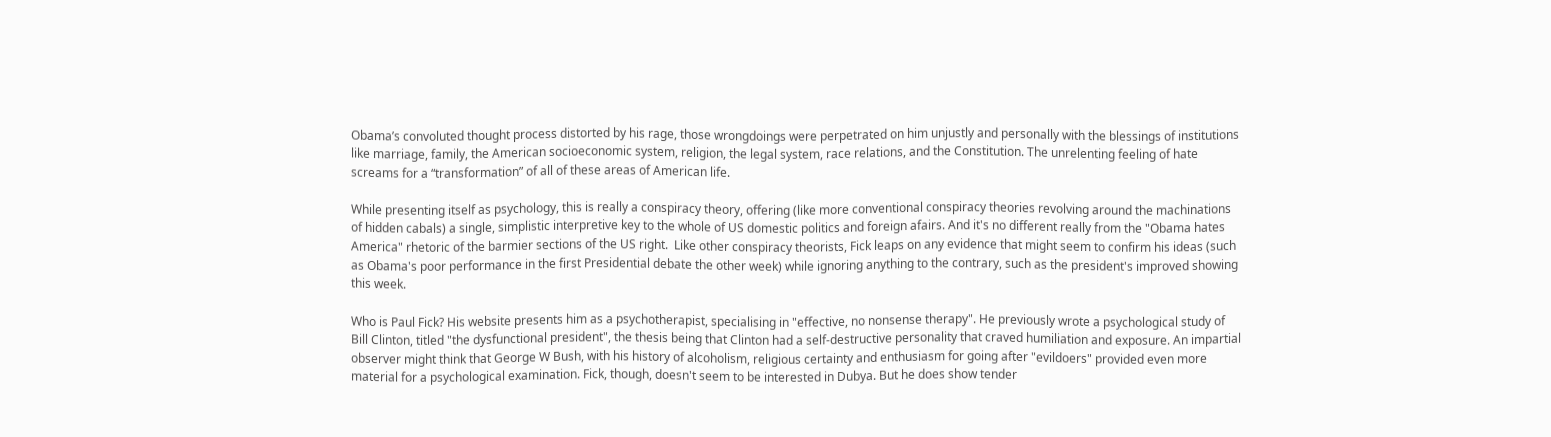Obama’s convoluted thought process distorted by his rage, those wrongdoings were perpetrated on him unjustly and personally with the blessings of institutions like marriage, family, the American socioeconomic system, religion, the legal system, race relations, and the Constitution. The unrelenting feeling of hate screams for a “transformation” of all of these areas of American life.

While presenting itself as psychology, this is really a conspiracy theory, offering (like more conventional conspiracy theories revolving around the machinations of hidden cabals) a single, simplistic interpretive key to the whole of US domestic politics and foreign afairs. And it's no different really from the "Obama hates America" rhetoric of the barmier sections of the US right.  Like other conspiracy theorists, Fick leaps on any evidence that might seem to confirm his ideas (such as Obama's poor performance in the first Presidential debate the other week) while ignoring anything to the contrary, such as the president's improved showing this week.

Who is Paul Fick? His website presents him as a psychotherapist, specialising in "effective, no nonsense therapy". He previously wrote a psychological study of Bill Clinton, titled "the dysfunctional president", the thesis being that Clinton had a self-destructive personality that craved humiliation and exposure. An impartial observer might think that George W Bush, with his history of alcoholism, religious certainty and enthusiasm for going after "evildoers" provided even more material for a psychological examination. Fick, though, doesn't seem to be interested in Dubya. But he does show tender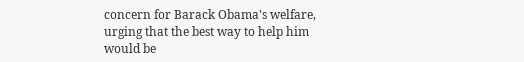concern for Barack Obama's welfare, urging that the best way to help him would be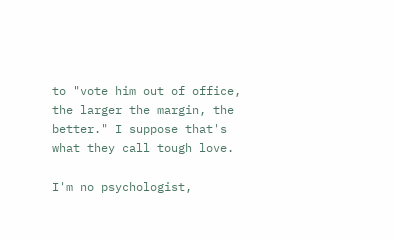to "vote him out of office, the larger the margin, the better." I suppose that's what they call tough love.

I'm no psychologist,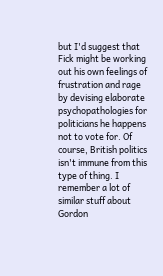but I'd suggest that Fick might be working out his own feelings of frustration and rage by devising elaborate psychopathologies for politicians he happens not to vote for. Of course, British politics isn't immune from this type of thing. I remember a lot of similar stuff about Gordon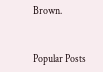Brown.


Popular Posts